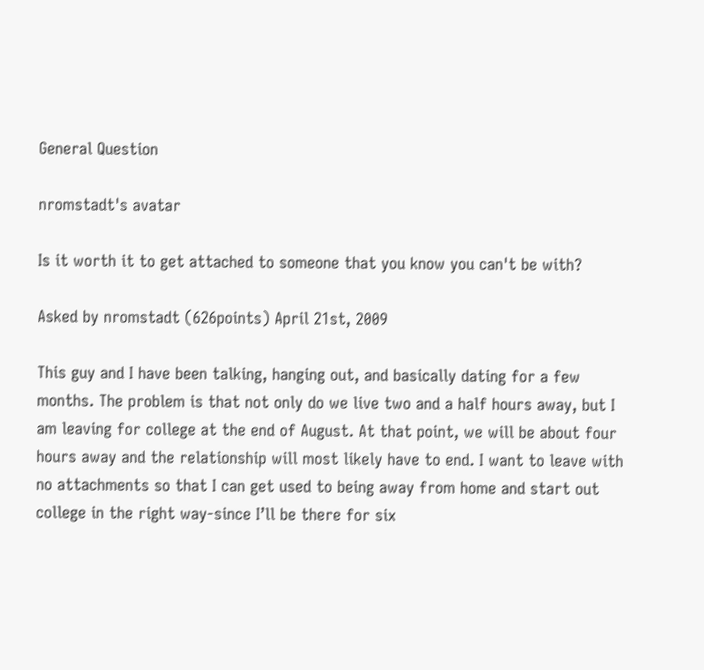General Question

nromstadt's avatar

Is it worth it to get attached to someone that you know you can't be with?

Asked by nromstadt (626points) April 21st, 2009

This guy and I have been talking, hanging out, and basically dating for a few months. The problem is that not only do we live two and a half hours away, but I am leaving for college at the end of August. At that point, we will be about four hours away and the relationship will most likely have to end. I want to leave with no attachments so that I can get used to being away from home and start out college in the right way-since I’ll be there for six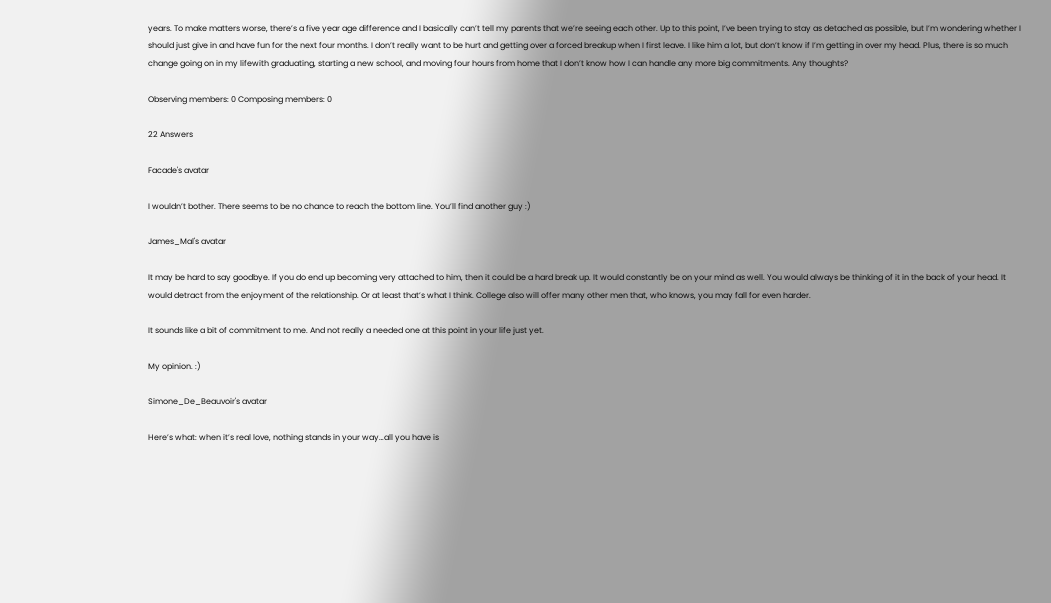years. To make matters worse, there’s a five year age difference and I basically can’t tell my parents that we’re seeing each other. Up to this point, I’ve been trying to stay as detached as possible, but I’m wondering whether I should just give in and have fun for the next four months. I don’t really want to be hurt and getting over a forced breakup when I first leave. I like him a lot, but don’t know if I’m getting in over my head. Plus, there is so much change going on in my lifewith graduating, starting a new school, and moving four hours from home that I don’t know how I can handle any more big commitments. Any thoughts?

Observing members: 0 Composing members: 0

22 Answers

Facade's avatar

I wouldn’t bother. There seems to be no chance to reach the bottom line. You’ll find another guy :)

James_Mal's avatar

It may be hard to say goodbye. If you do end up becoming very attached to him, then it could be a hard break up. It would constantly be on your mind as well. You would always be thinking of it in the back of your head. It would detract from the enjoyment of the relationship. Or at least that’s what I think. College also will offer many other men that, who knows, you may fall for even harder.

It sounds like a bit of commitment to me. And not really a needed one at this point in your life just yet.

My opinion. :)

Simone_De_Beauvoir's avatar

Here’s what: when it’s real love, nothing stands in your way…all you have is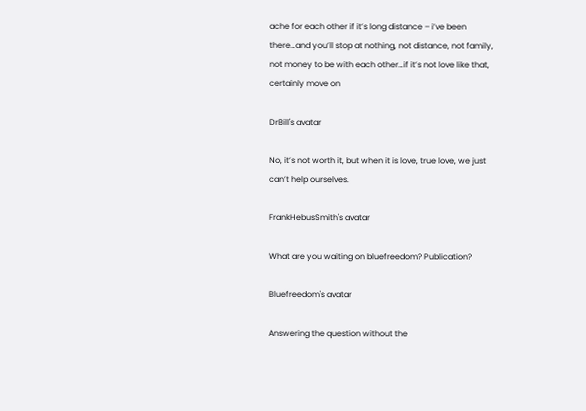ache for each other if it’s long distance – i’ve been there…and you’ll stop at nothing, not distance, not family, not money to be with each other…if it’s not love like that, certainly move on

DrBill's avatar

No, it’s not worth it, but when it is love, true love, we just can’t help ourselves.

FrankHebusSmith's avatar

What are you waiting on bluefreedom? Publication?

Bluefreedom's avatar

Answering the question without the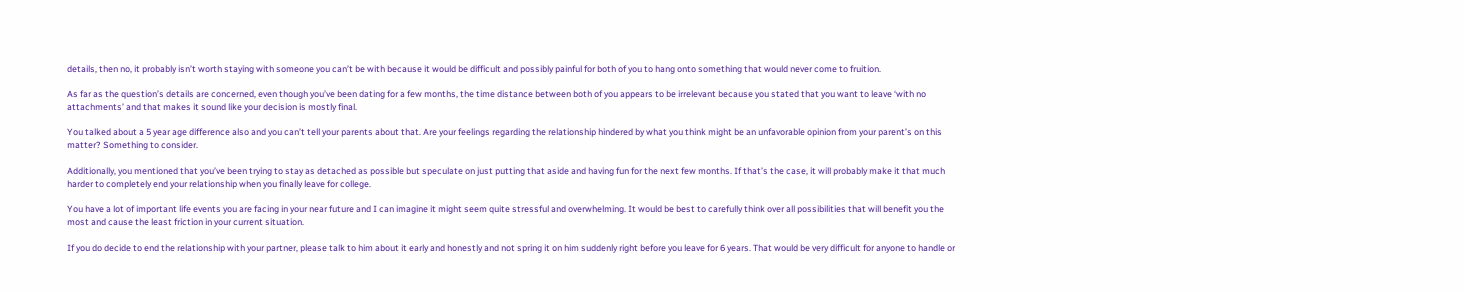details, then no, it probably isn’t worth staying with someone you can’t be with because it would be difficult and possibly painful for both of you to hang onto something that would never come to fruition.

As far as the question’s details are concerned, even though you’ve been dating for a few months, the time distance between both of you appears to be irrelevant because you stated that you want to leave ‘with no attachments’ and that makes it sound like your decision is mostly final.

You talked about a 5 year age difference also and you can’t tell your parents about that. Are your feelings regarding the relationship hindered by what you think might be an unfavorable opinion from your parent’s on this matter? Something to consider.

Additionally, you mentioned that you’ve been trying to stay as detached as possible but speculate on just putting that aside and having fun for the next few months. If that’s the case, it will probably make it that much harder to completely end your relationship when you finally leave for college.

You have a lot of important life events you are facing in your near future and I can imagine it might seem quite stressful and overwhelming. It would be best to carefully think over all possibilities that will benefit you the most and cause the least friction in your current situation.

If you do decide to end the relationship with your partner, please talk to him about it early and honestly and not spring it on him suddenly right before you leave for 6 years. That would be very difficult for anyone to handle or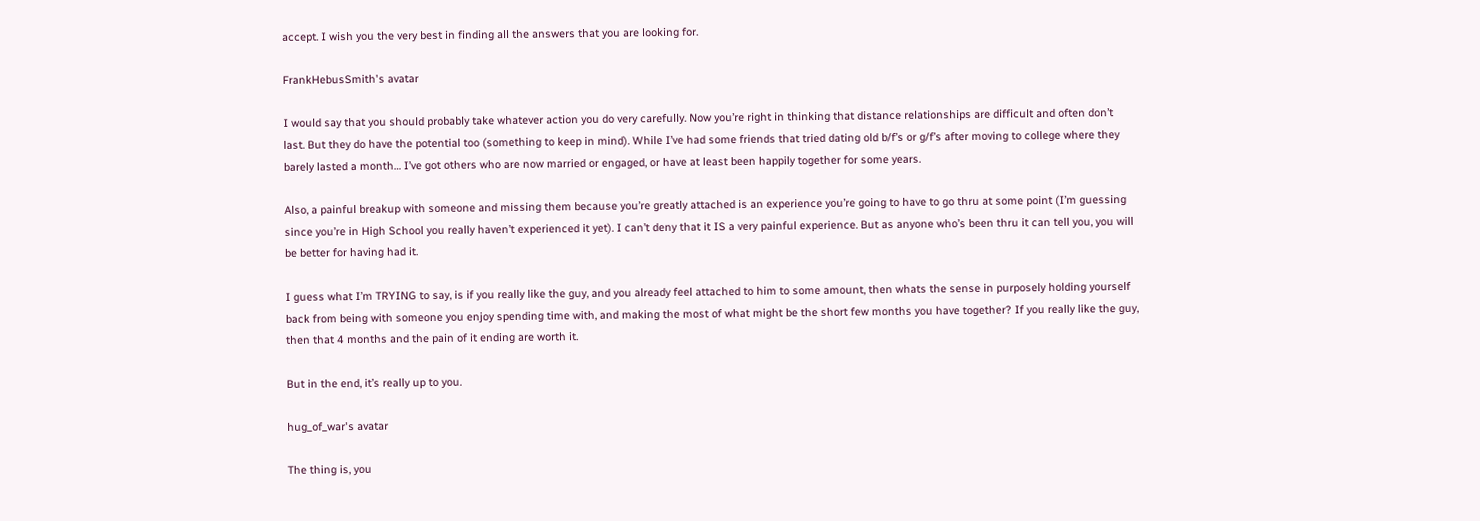accept. I wish you the very best in finding all the answers that you are looking for.

FrankHebusSmith's avatar

I would say that you should probably take whatever action you do very carefully. Now you’re right in thinking that distance relationships are difficult and often don’t last. But they do have the potential too (something to keep in mind). While I’ve had some friends that tried dating old b/f’s or g/f’s after moving to college where they barely lasted a month… I’ve got others who are now married or engaged, or have at least been happily together for some years.

Also, a painful breakup with someone and missing them because you’re greatly attached is an experience you’re going to have to go thru at some point (I’m guessing since you’re in High School you really haven’t experienced it yet). I can’t deny that it IS a very painful experience. But as anyone who’s been thru it can tell you, you will be better for having had it.

I guess what I’m TRYING to say, is if you really like the guy, and you already feel attached to him to some amount, then whats the sense in purposely holding yourself back from being with someone you enjoy spending time with, and making the most of what might be the short few months you have together? If you really like the guy, then that 4 months and the pain of it ending are worth it.

But in the end, it’s really up to you.

hug_of_war's avatar

The thing is, you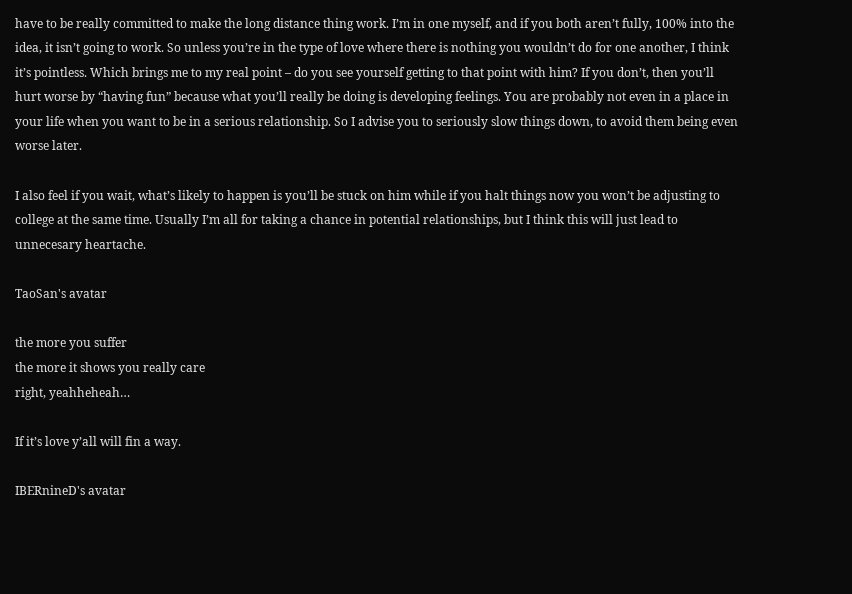have to be really committed to make the long distance thing work. I’m in one myself, and if you both aren’t fully, 100% into the idea, it isn’t going to work. So unless you’re in the type of love where there is nothing you wouldn’t do for one another, I think it’s pointless. Which brings me to my real point – do you see yourself getting to that point with him? If you don’t, then you’ll hurt worse by “having fun” because what you’ll really be doing is developing feelings. You are probably not even in a place in your life when you want to be in a serious relationship. So I advise you to seriously slow things down, to avoid them being even worse later.

I also feel if you wait, what’s likely to happen is you’ll be stuck on him while if you halt things now you won’t be adjusting to college at the same time. Usually I’m all for taking a chance in potential relationships, but I think this will just lead to unnecesary heartache.

TaoSan's avatar

the more you suffer
the more it shows you really care
right, yeahheheah…

If it’s love y’all will fin a way.

IBERnineD's avatar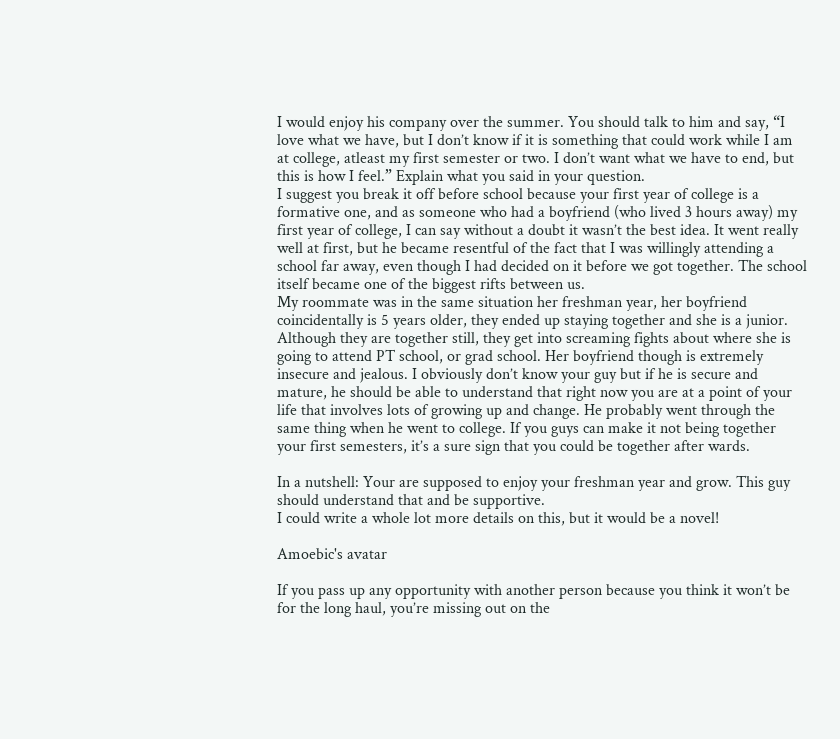I would enjoy his company over the summer. You should talk to him and say, “I love what we have, but I don’t know if it is something that could work while I am at college, atleast my first semester or two. I don’t want what we have to end, but this is how I feel.” Explain what you said in your question.
I suggest you break it off before school because your first year of college is a formative one, and as someone who had a boyfriend (who lived 3 hours away) my first year of college, I can say without a doubt it wasn’t the best idea. It went really well at first, but he became resentful of the fact that I was willingly attending a school far away, even though I had decided on it before we got together. The school itself became one of the biggest rifts between us.
My roommate was in the same situation her freshman year, her boyfriend coincidentally is 5 years older, they ended up staying together and she is a junior. Although they are together still, they get into screaming fights about where she is going to attend PT school, or grad school. Her boyfriend though is extremely insecure and jealous. I obviously don’t know your guy but if he is secure and mature, he should be able to understand that right now you are at a point of your life that involves lots of growing up and change. He probably went through the same thing when he went to college. If you guys can make it not being together your first semesters, it’s a sure sign that you could be together after wards.

In a nutshell: Your are supposed to enjoy your freshman year and grow. This guy should understand that and be supportive.
I could write a whole lot more details on this, but it would be a novel!

Amoebic's avatar

If you pass up any opportunity with another person because you think it won’t be for the long haul, you’re missing out on the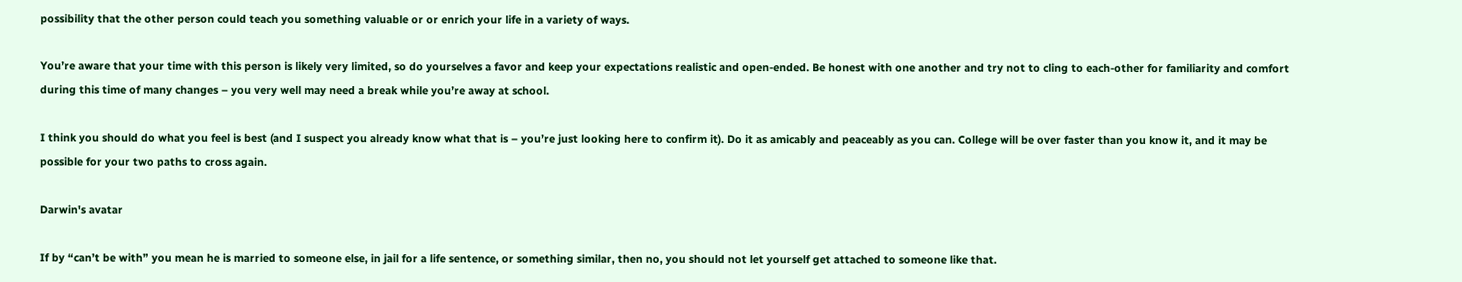possibility that the other person could teach you something valuable or or enrich your life in a variety of ways.

You’re aware that your time with this person is likely very limited, so do yourselves a favor and keep your expectations realistic and open-ended. Be honest with one another and try not to cling to each-other for familiarity and comfort during this time of many changes – you very well may need a break while you’re away at school.

I think you should do what you feel is best (and I suspect you already know what that is – you’re just looking here to confirm it). Do it as amicably and peaceably as you can. College will be over faster than you know it, and it may be possible for your two paths to cross again.

Darwin's avatar

If by “can’t be with” you mean he is married to someone else, in jail for a life sentence, or something similar, then no, you should not let yourself get attached to someone like that.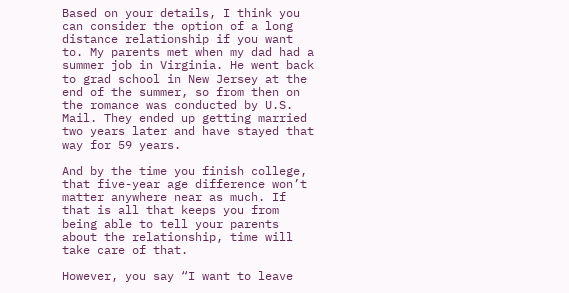Based on your details, I think you can consider the option of a long distance relationship if you want to. My parents met when my dad had a summer job in Virginia. He went back to grad school in New Jersey at the end of the summer, so from then on the romance was conducted by U.S. Mail. They ended up getting married two years later and have stayed that way for 59 years.

And by the time you finish college, that five-year age difference won’t matter anywhere near as much. If that is all that keeps you from being able to tell your parents about the relationship, time will take care of that.

However, you say “I want to leave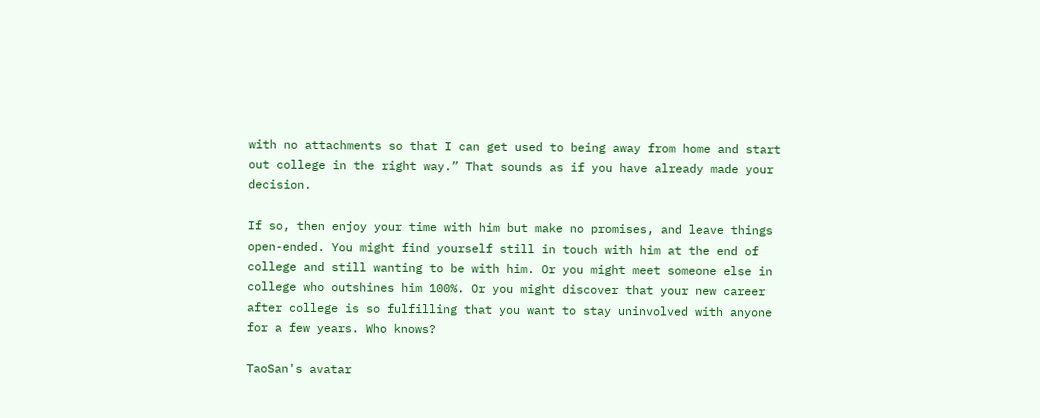with no attachments so that I can get used to being away from home and start out college in the right way.” That sounds as if you have already made your decision.

If so, then enjoy your time with him but make no promises, and leave things open-ended. You might find yourself still in touch with him at the end of college and still wanting to be with him. Or you might meet someone else in college who outshines him 100%. Or you might discover that your new career after college is so fulfilling that you want to stay uninvolved with anyone for a few years. Who knows?

TaoSan's avatar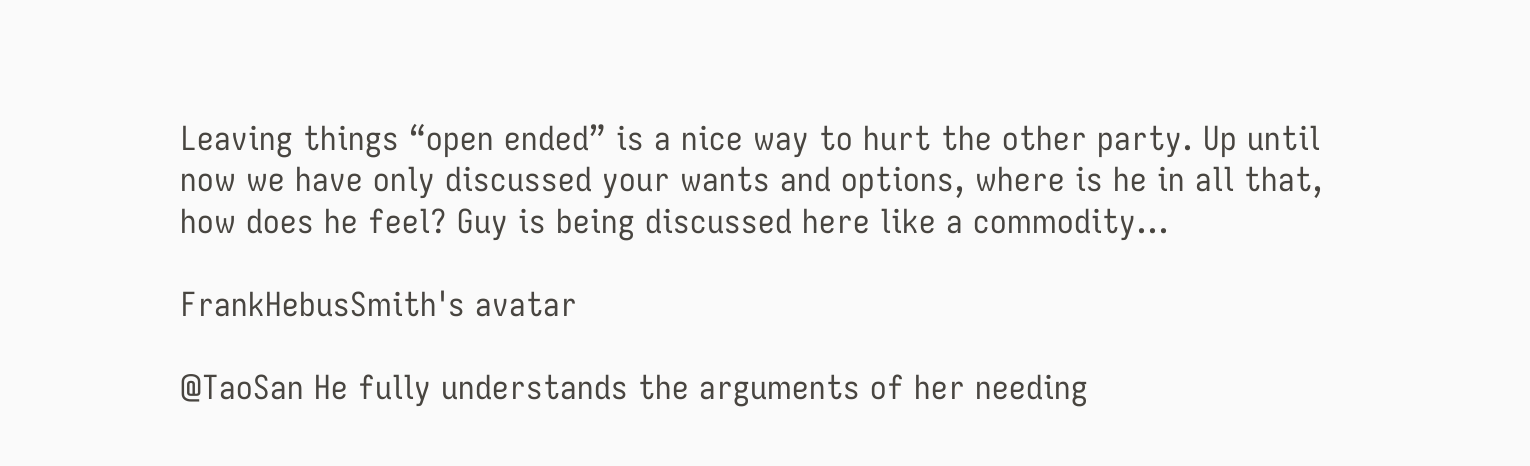Leaving things “open ended” is a nice way to hurt the other party. Up until now we have only discussed your wants and options, where is he in all that, how does he feel? Guy is being discussed here like a commodity…

FrankHebusSmith's avatar

@TaoSan He fully understands the arguments of her needing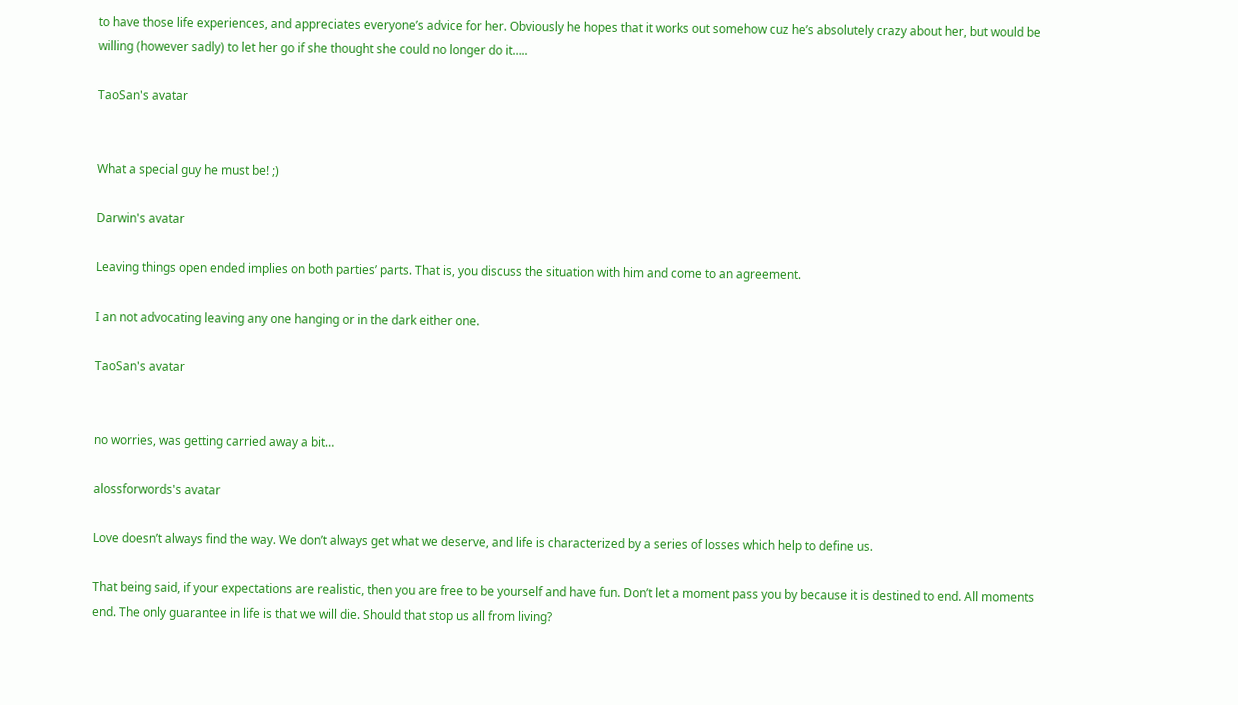to have those life experiences, and appreciates everyone’s advice for her. Obviously he hopes that it works out somehow cuz he’s absolutely crazy about her, but would be willing (however sadly) to let her go if she thought she could no longer do it…..

TaoSan's avatar


What a special guy he must be! ;)

Darwin's avatar

Leaving things open ended implies on both parties’ parts. That is, you discuss the situation with him and come to an agreement.

I an not advocating leaving any one hanging or in the dark either one.

TaoSan's avatar


no worries, was getting carried away a bit…

alossforwords's avatar

Love doesn’t always find the way. We don’t always get what we deserve, and life is characterized by a series of losses which help to define us.

That being said, if your expectations are realistic, then you are free to be yourself and have fun. Don’t let a moment pass you by because it is destined to end. All moments end. The only guarantee in life is that we will die. Should that stop us all from living?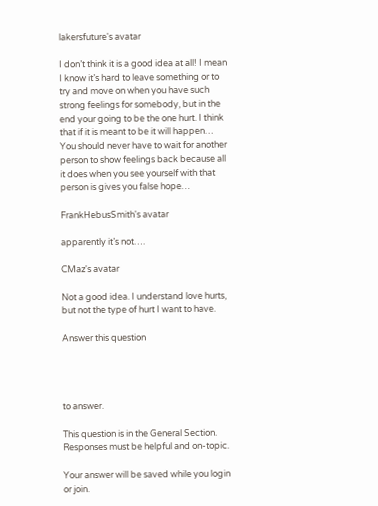lakersfuture's avatar

I don’t think it is a good idea at all! I mean I know it’s hard to leave something or to try and move on when you have such strong feelings for somebody, but in the end your going to be the one hurt. I think that if it is meant to be it will happen… You should never have to wait for another person to show feelings back because all it does when you see yourself with that person is gives you false hope…

FrankHebusSmith's avatar

apparently it’s not….

CMaz's avatar

Not a good idea. I understand love hurts, but not the type of hurt I want to have.

Answer this question




to answer.

This question is in the General Section. Responses must be helpful and on-topic.

Your answer will be saved while you login or join.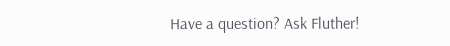Have a question? Ask Fluther!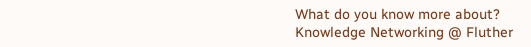What do you know more about?
Knowledge Networking @ Fluther